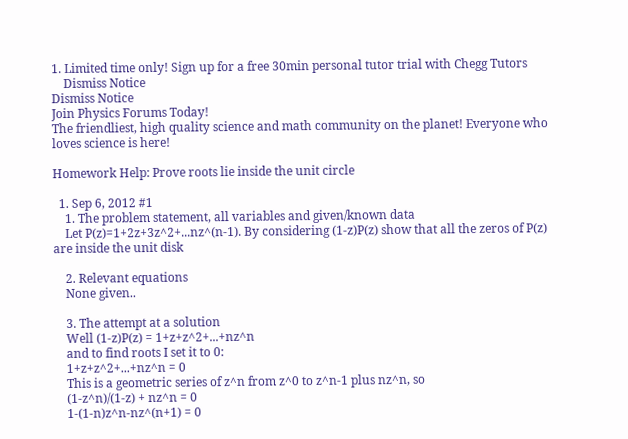1. Limited time only! Sign up for a free 30min personal tutor trial with Chegg Tutors
    Dismiss Notice
Dismiss Notice
Join Physics Forums Today!
The friendliest, high quality science and math community on the planet! Everyone who loves science is here!

Homework Help: Prove roots lie inside the unit circle

  1. Sep 6, 2012 #1
    1. The problem statement, all variables and given/known data
    Let P(z)=1+2z+3z^2+...nz^(n-1). By considering (1-z)P(z) show that all the zeros of P(z) are inside the unit disk

    2. Relevant equations
    None given..

    3. The attempt at a solution
    Well (1-z)P(z) = 1+z+z^2+...+nz^n
    and to find roots I set it to 0:
    1+z+z^2+...+nz^n = 0
    This is a geometric series of z^n from z^0 to z^n-1 plus nz^n, so
    (1-z^n)/(1-z) + nz^n = 0
    1-(1-n)z^n-nz^(n+1) = 0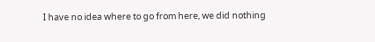I have no idea where to go from here, we did nothing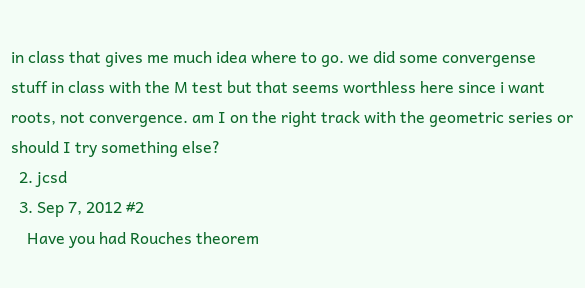in class that gives me much idea where to go. we did some convergense stuff in class with the M test but that seems worthless here since i want roots, not convergence. am I on the right track with the geometric series or should I try something else?
  2. jcsd
  3. Sep 7, 2012 #2
    Have you had Rouches theorem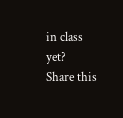in class yet?
Share this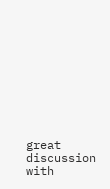great discussion with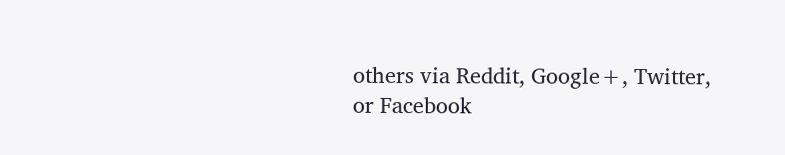others via Reddit, Google+, Twitter, or Facebook